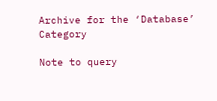Archive for the ‘Database’ Category

Note to query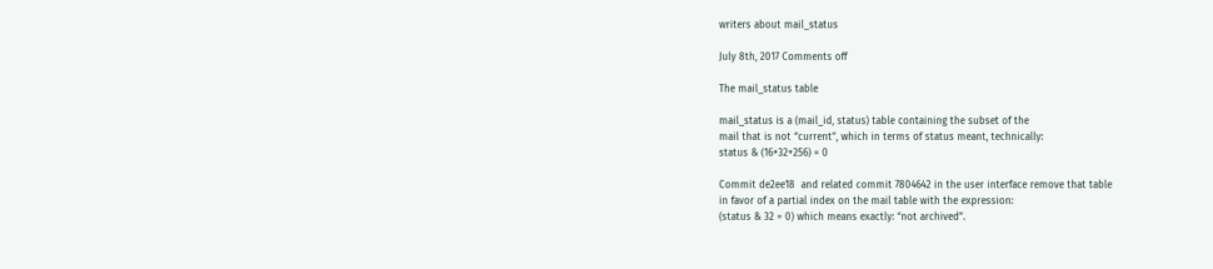writers about mail_status

July 8th, 2017 Comments off

The mail_status table

mail_status is a (mail_id, status) table containing the subset of the
mail that is not “current”, which in terms of status meant, technically:
status & (16+32+256) = 0

Commit de2ee18  and related commit 7804642 in the user interface remove that table
in favor of a partial index on the mail table with the expression:
(status & 32 = 0) which means exactly: “not archived”.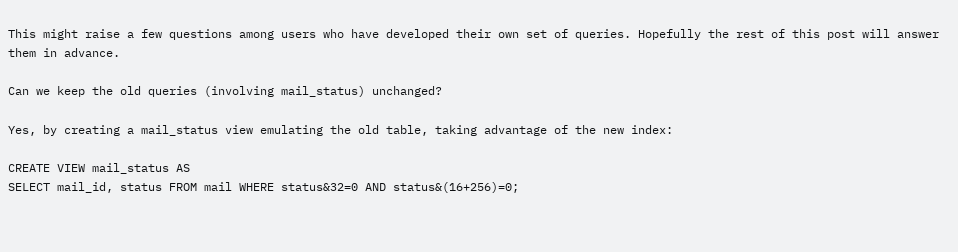This might raise a few questions among users who have developed their own set of queries. Hopefully the rest of this post will answer them in advance.

Can we keep the old queries (involving mail_status) unchanged?

Yes, by creating a mail_status view emulating the old table, taking advantage of the new index:

CREATE VIEW mail_status AS
SELECT mail_id, status FROM mail WHERE status&32=0 AND status&(16+256)=0;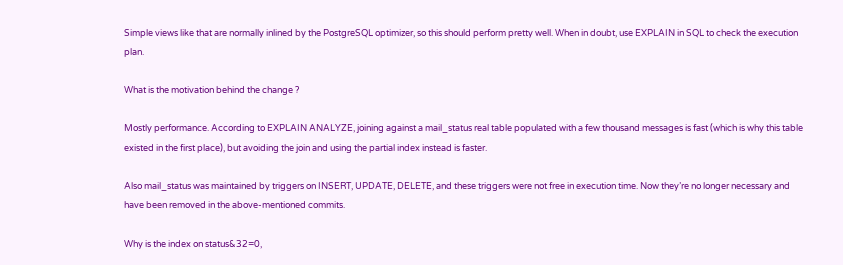Simple views like that are normally inlined by the PostgreSQL optimizer, so this should perform pretty well. When in doubt, use EXPLAIN in SQL to check the execution plan.

What is the motivation behind the change ?

Mostly performance. According to EXPLAIN ANALYZE, joining against a mail_status real table populated with a few thousand messages is fast (which is why this table existed in the first place), but avoiding the join and using the partial index instead is faster.

Also mail_status was maintained by triggers on INSERT, UPDATE, DELETE, and these triggers were not free in execution time. Now they’re no longer necessary and have been removed in the above-mentioned commits.

Why is the index on status&32=0,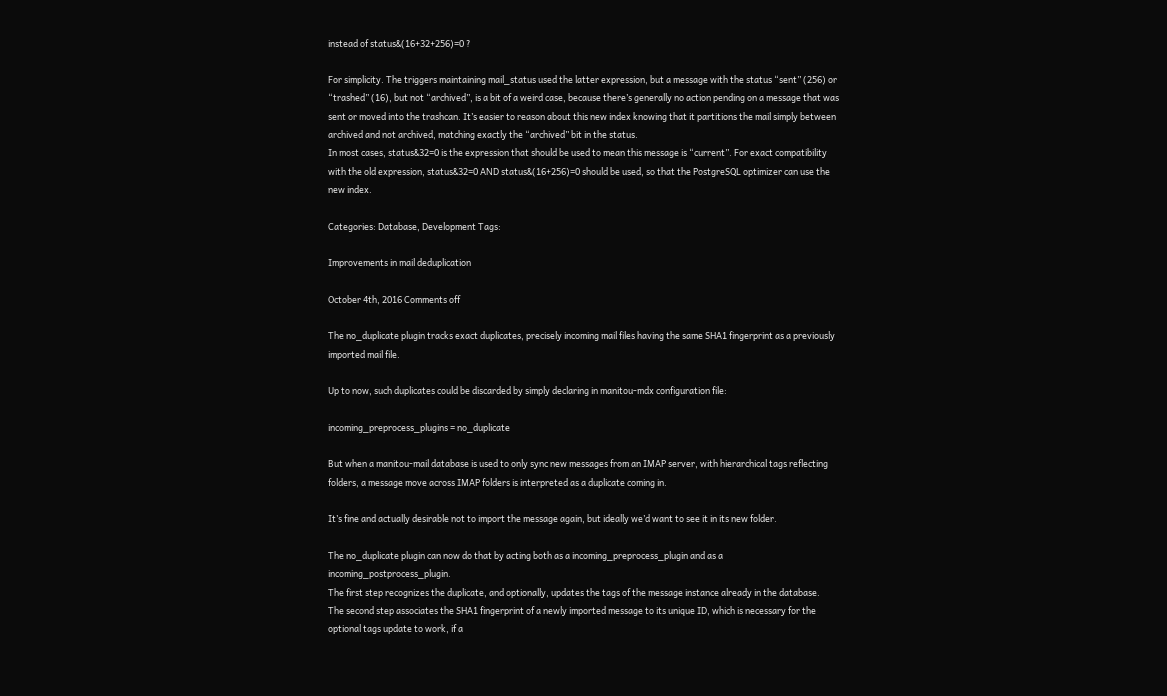instead of status&(16+32+256)=0 ?

For simplicity. The triggers maintaining mail_status used the latter expression, but a message with the status “sent” (256) or “trashed” (16), but not “archived”, is a bit of a weird case, because there’s generally no action pending on a message that was sent or moved into the trashcan. It’s easier to reason about this new index knowing that it partitions the mail simply between archived and not archived, matching exactly the “archived” bit in the status.
In most cases, status&32=0 is the expression that should be used to mean this message is “current”. For exact compatibility with the old expression, status&32=0 AND status&(16+256)=0 should be used, so that the PostgreSQL optimizer can use the new index.

Categories: Database, Development Tags:

Improvements in mail deduplication

October 4th, 2016 Comments off

The no_duplicate plugin tracks exact duplicates, precisely incoming mail files having the same SHA1 fingerprint as a previously imported mail file.

Up to now, such duplicates could be discarded by simply declaring in manitou-mdx configuration file:

incoming_preprocess_plugins = no_duplicate

But when a manitou-mail database is used to only sync new messages from an IMAP server, with hierarchical tags reflecting folders, a message move across IMAP folders is interpreted as a duplicate coming in.

It’s fine and actually desirable not to import the message again, but ideally we’d want to see it in its new folder.

The no_duplicate plugin can now do that by acting both as a incoming_preprocess_plugin and as a incoming_postprocess_plugin.
The first step recognizes the duplicate, and optionally, updates the tags of the message instance already in the database.
The second step associates the SHA1 fingerprint of a newly imported message to its unique ID, which is necessary for the optional tags update to work, if a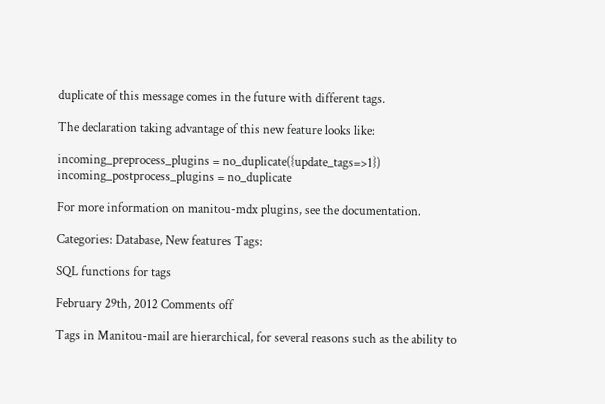duplicate of this message comes in the future with different tags.

The declaration taking advantage of this new feature looks like:

incoming_preprocess_plugins = no_duplicate({update_tags=>1})
incoming_postprocess_plugins = no_duplicate

For more information on manitou-mdx plugins, see the documentation.

Categories: Database, New features Tags:

SQL functions for tags

February 29th, 2012 Comments off

Tags in Manitou-mail are hierarchical, for several reasons such as the ability to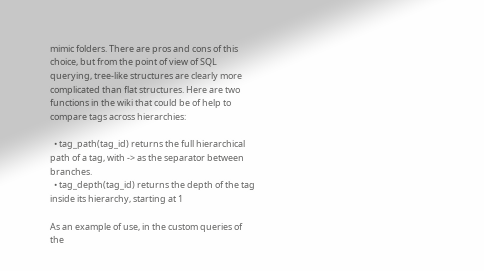mimic folders. There are pros and cons of this choice, but from the point of view of SQL querying, tree-like structures are clearly more complicated than flat structures. Here are two functions in the wiki that could be of help to compare tags across hierarchies:

  • tag_path(tag_id) returns the full hierarchical path of a tag, with -> as the separator between branches.
  • tag_depth(tag_id) returns the depth of the tag inside its hierarchy, starting at 1

As an example of use, in the custom queries of the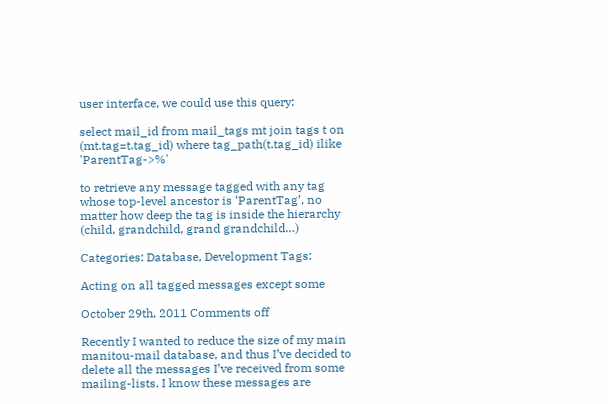user interface, we could use this query:

select mail_id from mail_tags mt join tags t on (mt.tag=t.tag_id) where tag_path(t.tag_id) ilike 'ParentTag->%'

to retrieve any message tagged with any tag whose top-level ancestor is ‘ParentTag’, no matter how deep the tag is inside the hierarchy (child, grandchild, grand grandchild…)

Categories: Database, Development Tags:

Acting on all tagged messages except some

October 29th, 2011 Comments off

Recently I wanted to reduce the size of my main manitou-mail database, and thus I’ve decided to delete all the messages I’ve received from some mailing-lists. I know these messages are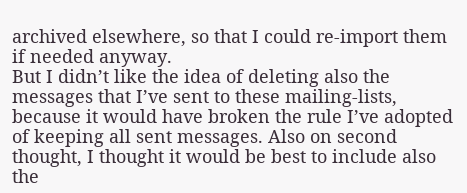archived elsewhere, so that I could re-import them if needed anyway.
But I didn’t like the idea of deleting also the messages that I’ve sent to these mailing-lists, because it would have broken the rule I’ve adopted of keeping all sent messages. Also on second thought, I thought it would be best to include also the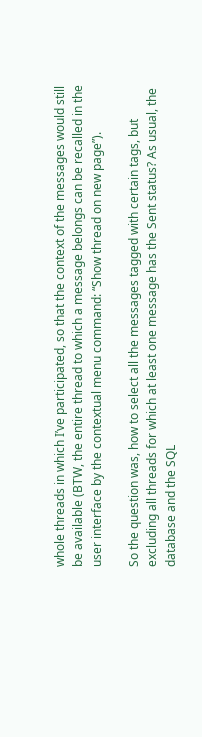whole threads in which I’ve participated, so that the context of the messages would still be available (BTW, the entire thread to which a message belongs can be recalled in the user interface by the contextual menu command: “Show thread on new page”).

So the question was, how to select all the messages tagged with certain tags, but excluding all threads for which at least one message has the Sent status? As usual, the database and the SQL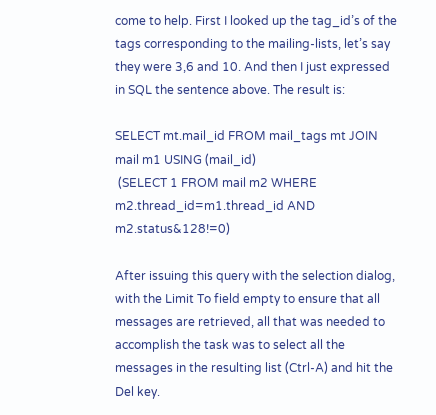come to help. First I looked up the tag_id’s of the tags corresponding to the mailing-lists, let’s say they were 3,6 and 10. And then I just expressed in SQL the sentence above. The result is:

SELECT mt.mail_id FROM mail_tags mt JOIN mail m1 USING (mail_id)
 (SELECT 1 FROM mail m2 WHERE m2.thread_id=m1.thread_id AND m2.status&128!=0)

After issuing this query with the selection dialog, with the Limit To field empty to ensure that all messages are retrieved, all that was needed to accomplish the task was to select all the messages in the resulting list (Ctrl-A) and hit the Del key.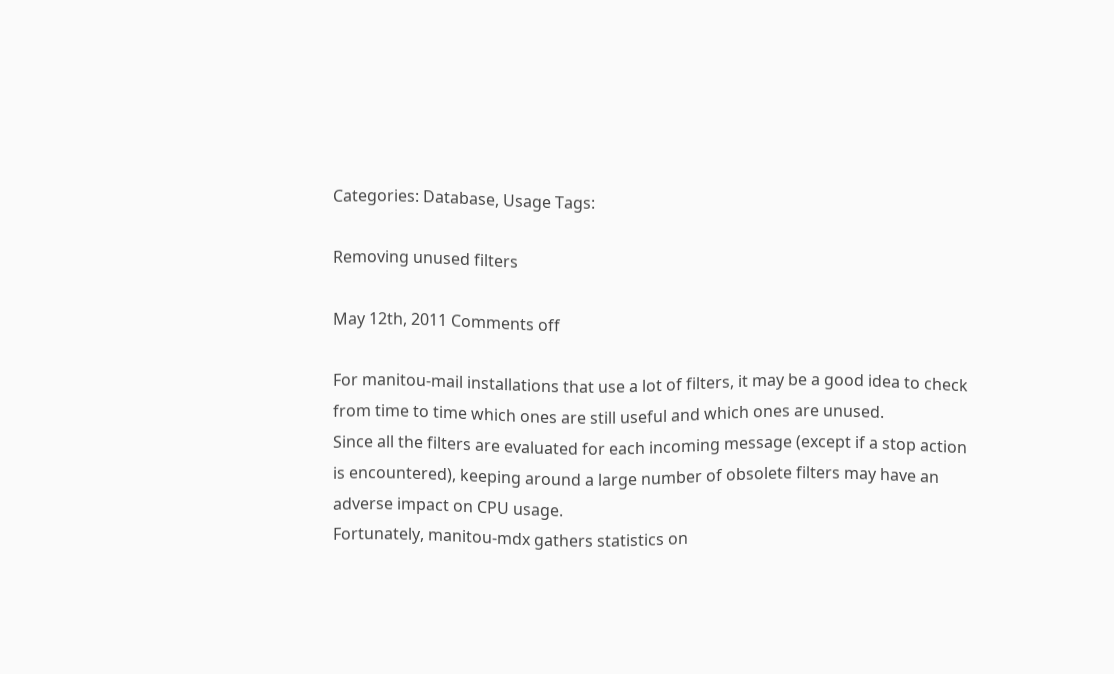Categories: Database, Usage Tags:

Removing unused filters

May 12th, 2011 Comments off

For manitou-mail installations that use a lot of filters, it may be a good idea to check from time to time which ones are still useful and which ones are unused.
Since all the filters are evaluated for each incoming message (except if a stop action is encountered), keeping around a large number of obsolete filters may have an adverse impact on CPU usage.
Fortunately, manitou-mdx gathers statistics on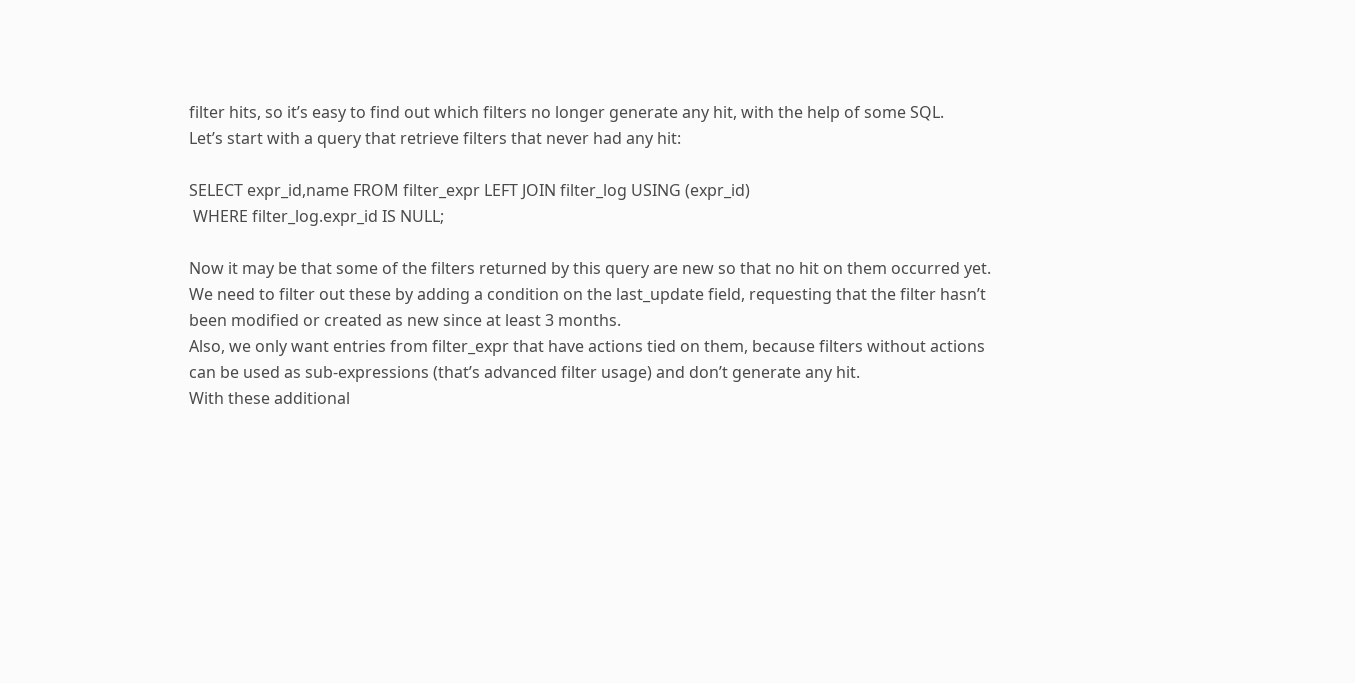filter hits, so it’s easy to find out which filters no longer generate any hit, with the help of some SQL.
Let’s start with a query that retrieve filters that never had any hit:

SELECT expr_id,name FROM filter_expr LEFT JOIN filter_log USING (expr_id)
 WHERE filter_log.expr_id IS NULL;

Now it may be that some of the filters returned by this query are new so that no hit on them occurred yet. We need to filter out these by adding a condition on the last_update field, requesting that the filter hasn’t been modified or created as new since at least 3 months.
Also, we only want entries from filter_expr that have actions tied on them, because filters without actions can be used as sub-expressions (that’s advanced filter usage) and don’t generate any hit.
With these additional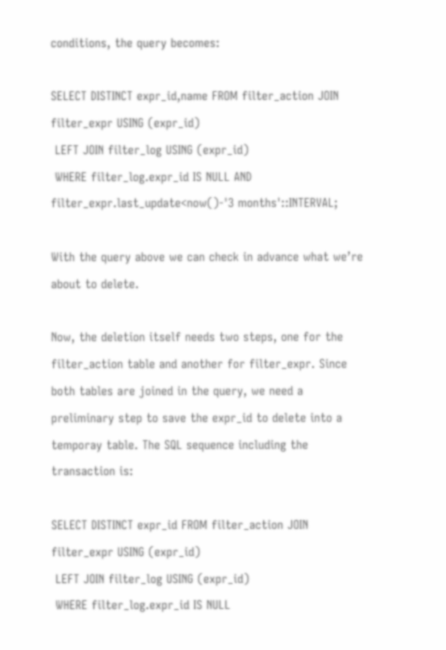conditions, the query becomes:

SELECT DISTINCT expr_id,name FROM filter_action JOIN filter_expr USING (expr_id)
 LEFT JOIN filter_log USING (expr_id)
 WHERE filter_log.expr_id IS NULL AND filter_expr.last_update<now()-'3 months'::INTERVAL;

With the query above we can check in advance what we’re about to delete.

Now, the deletion itself needs two steps, one for the filter_action table and another for filter_expr. Since both tables are joined in the query, we need a preliminary step to save the expr_id to delete into a temporay table. The SQL sequence including the transaction is:

SELECT DISTINCT expr_id FROM filter_action JOIN filter_expr USING (expr_id)
 LEFT JOIN filter_log USING (expr_id)
 WHERE filter_log.expr_id IS NULL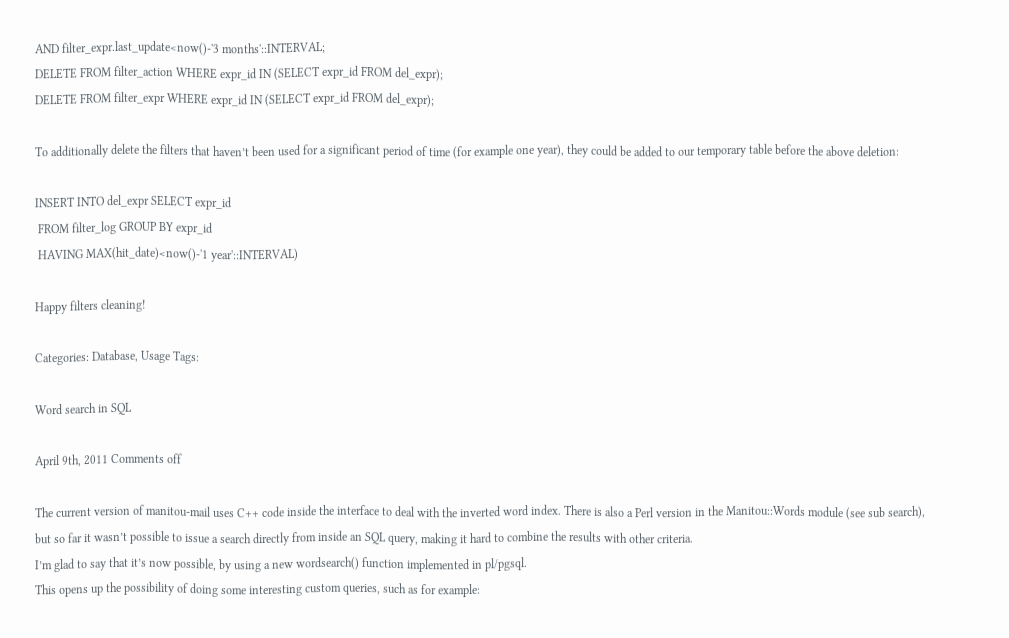AND filter_expr.last_update<now()-'3 months'::INTERVAL;
DELETE FROM filter_action WHERE expr_id IN (SELECT expr_id FROM del_expr);
DELETE FROM filter_expr WHERE expr_id IN (SELECT expr_id FROM del_expr);

To additionally delete the filters that haven’t been used for a significant period of time (for example one year), they could be added to our temporary table before the above deletion:

INSERT INTO del_expr SELECT expr_id
 FROM filter_log GROUP BY expr_id
 HAVING MAX(hit_date)<now()-'1 year'::INTERVAL)

Happy filters cleaning!

Categories: Database, Usage Tags:

Word search in SQL

April 9th, 2011 Comments off

The current version of manitou-mail uses C++ code inside the interface to deal with the inverted word index. There is also a Perl version in the Manitou::Words module (see sub search), but so far it wasn’t possible to issue a search directly from inside an SQL query, making it hard to combine the results with other criteria.
I’m glad to say that it’s now possible, by using a new wordsearch() function implemented in pl/pgsql.
This opens up the possibility of doing some interesting custom queries, such as for example: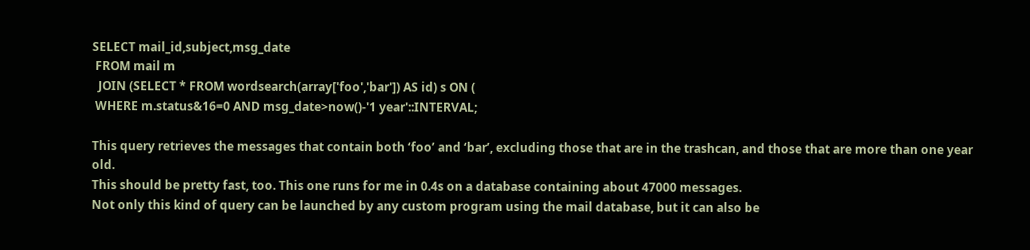SELECT mail_id,subject,msg_date
 FROM mail m
  JOIN (SELECT * FROM wordsearch(array['foo','bar']) AS id) s ON (
 WHERE m.status&16=0 AND msg_date>now()-'1 year'::INTERVAL;

This query retrieves the messages that contain both ‘foo’ and ‘bar’, excluding those that are in the trashcan, and those that are more than one year old.
This should be pretty fast, too. This one runs for me in 0.4s on a database containing about 47000 messages.
Not only this kind of query can be launched by any custom program using the mail database, but it can also be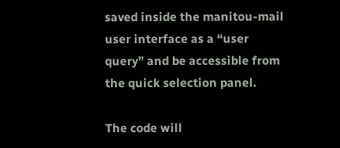saved inside the manitou-mail user interface as a “user query” and be accessible from the quick selection panel.

The code will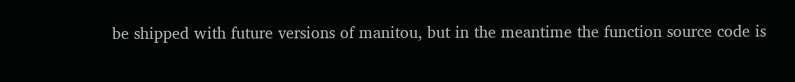be shipped with future versions of manitou, but in the meantime the function source code is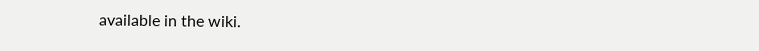available in the wiki.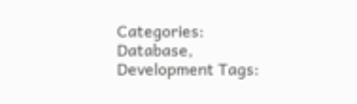Categories: Database, Development Tags: